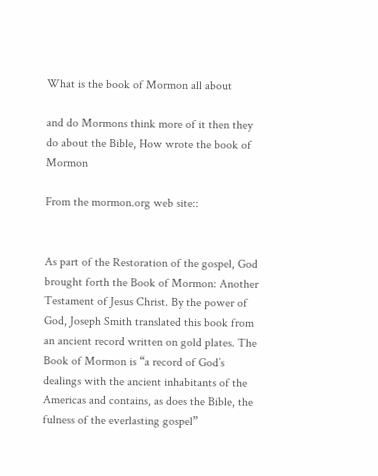What is the book of Mormon all about

and do Mormons think more of it then they do about the Bible, How wrote the book of Mormon

From the mormon.org web site::


As part of the Restoration of the gospel, God brought forth the Book of Mormon: Another Testament of Jesus Christ. By the power of God, Joseph Smith translated this book from an ancient record written on gold plates. The Book of Mormon is “a record of God’s dealings with the ancient inhabitants of the Americas and contains, as does the Bible, the fulness of the everlasting gospel”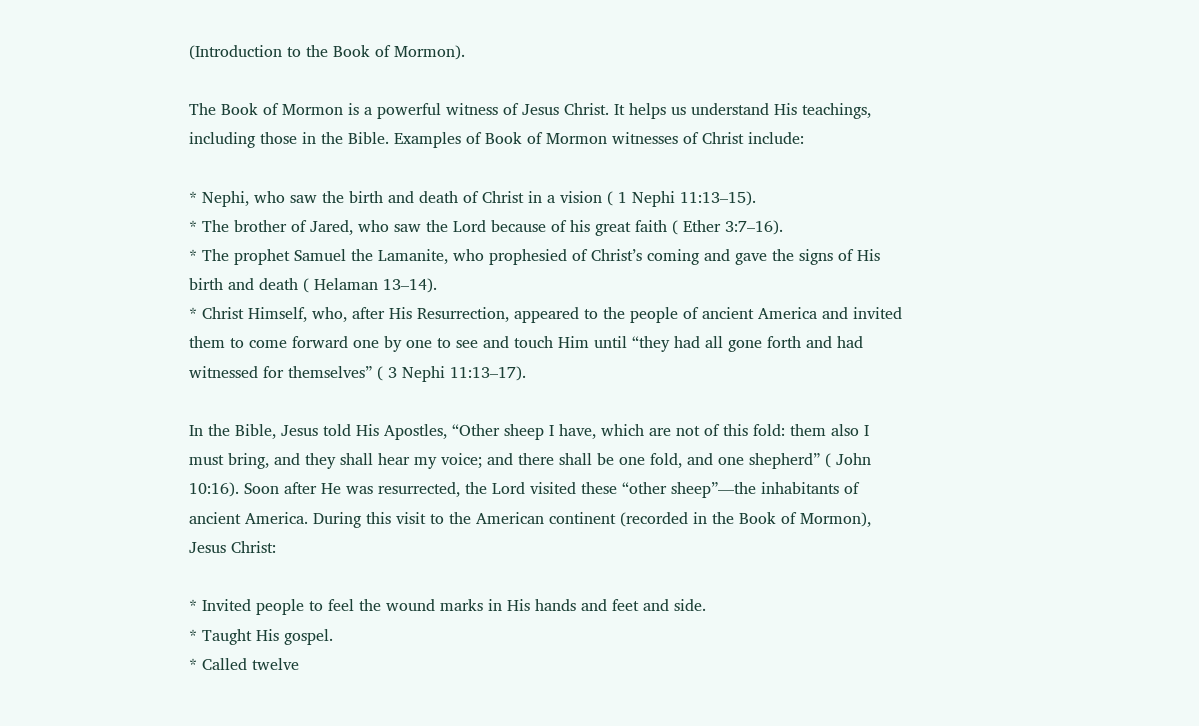(Introduction to the Book of Mormon).

The Book of Mormon is a powerful witness of Jesus Christ. It helps us understand His teachings, including those in the Bible. Examples of Book of Mormon witnesses of Christ include:

* Nephi, who saw the birth and death of Christ in a vision ( 1 Nephi 11:13–15).
* The brother of Jared, who saw the Lord because of his great faith ( Ether 3:7–16).
* The prophet Samuel the Lamanite, who prophesied of Christ’s coming and gave the signs of His birth and death ( Helaman 13–14).
* Christ Himself, who, after His Resurrection, appeared to the people of ancient America and invited them to come forward one by one to see and touch Him until “they had all gone forth and had witnessed for themselves” ( 3 Nephi 11:13–17).

In the Bible, Jesus told His Apostles, “Other sheep I have, which are not of this fold: them also I must bring, and they shall hear my voice; and there shall be one fold, and one shepherd” ( John 10:16). Soon after He was resurrected, the Lord visited these “other sheep”—the inhabitants of ancient America. During this visit to the American continent (recorded in the Book of Mormon), Jesus Christ:

* Invited people to feel the wound marks in His hands and feet and side.
* Taught His gospel.
* Called twelve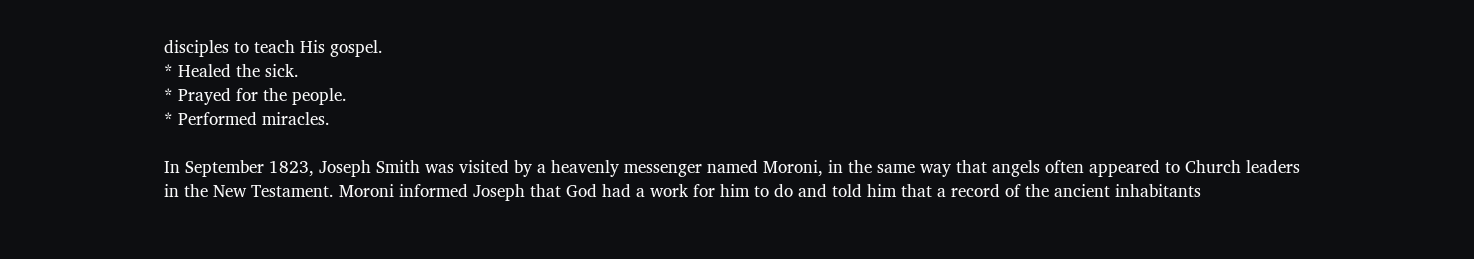disciples to teach His gospel.
* Healed the sick.
* Prayed for the people.
* Performed miracles.

In September 1823, Joseph Smith was visited by a heavenly messenger named Moroni, in the same way that angels often appeared to Church leaders in the New Testament. Moroni informed Joseph that God had a work for him to do and told him that a record of the ancient inhabitants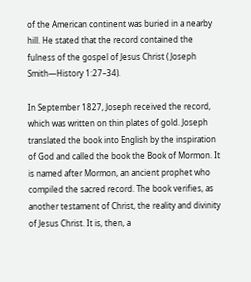of the American continent was buried in a nearby hill. He stated that the record contained the fulness of the gospel of Jesus Christ ( Joseph Smith—History 1:27–34).

In September 1827, Joseph received the record, which was written on thin plates of gold. Joseph translated the book into English by the inspiration of God and called the book the Book of Mormon. It is named after Mormon, an ancient prophet who compiled the sacred record. The book verifies, as another testament of Christ, the reality and divinity of Jesus Christ. It is, then, a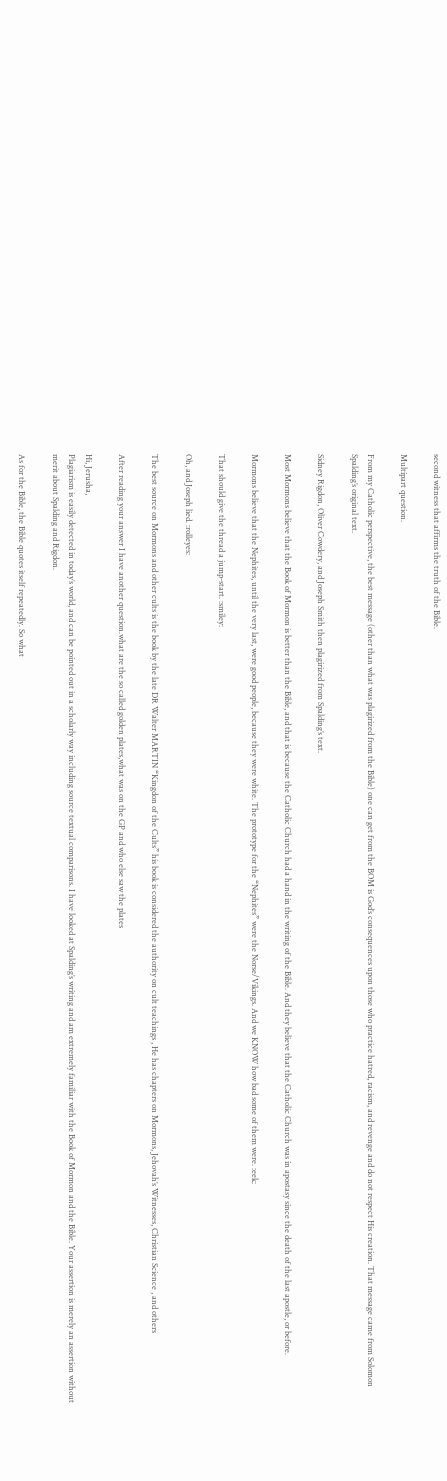second witness that affirms the truth of the Bible.

Multipart question.

From my Catholic perspective, the best message (other than what was plagirized from the Bible) one can get from the BOM is God’s consequences upon those who practice hatred, racism, and revenge and do not respect His creation. That message came from Solomon Spalding’s original text.

Sidney Rigdon, Oliver Cowdery, and Joseph Smith then plagirized from Spalding’s text.

Most Mormons believe that the Book of Mormon is better than the Bible, and that is because the Catholic Church had a hand in the writing of the Bible. And they believe that the Catholic Church was in apostasy since the death of the last apostle, or before.

Mormons believe that the Nephites, until the very last, were good people, because they were white. The prototype for the “Nephites” were the Norse/Vikings. And we KNOW how bad some of them were. :eek:

That should give the thread a jump-start. :smiley:

Oh, and Joseph lied. :rolleyes:

The best source on Mormons and other cults is the book by the late DR Walter MARTIN “Kingdon of the Cults” his book is considered the authority on cult teachings , He has chapters on Mormons, Jehovah’s Witnesses, Christian Science , and others

After reading your answer I have another question.what are the so called golden plates,what was on the GP and who else saw the plates

Hi, Jerusha,
Plagiarism is easily detected in today’s world, and can be pointed out in a scholarly way including source textual comparisons. I have looked at Spalding’s writing and am extremely familiar with the Book of Mormon and the Bible. Your assertion is merely an assertion without merit about Spalding and Rigdon.

As for the Bible, the Bible quotes itself repeatedly. So what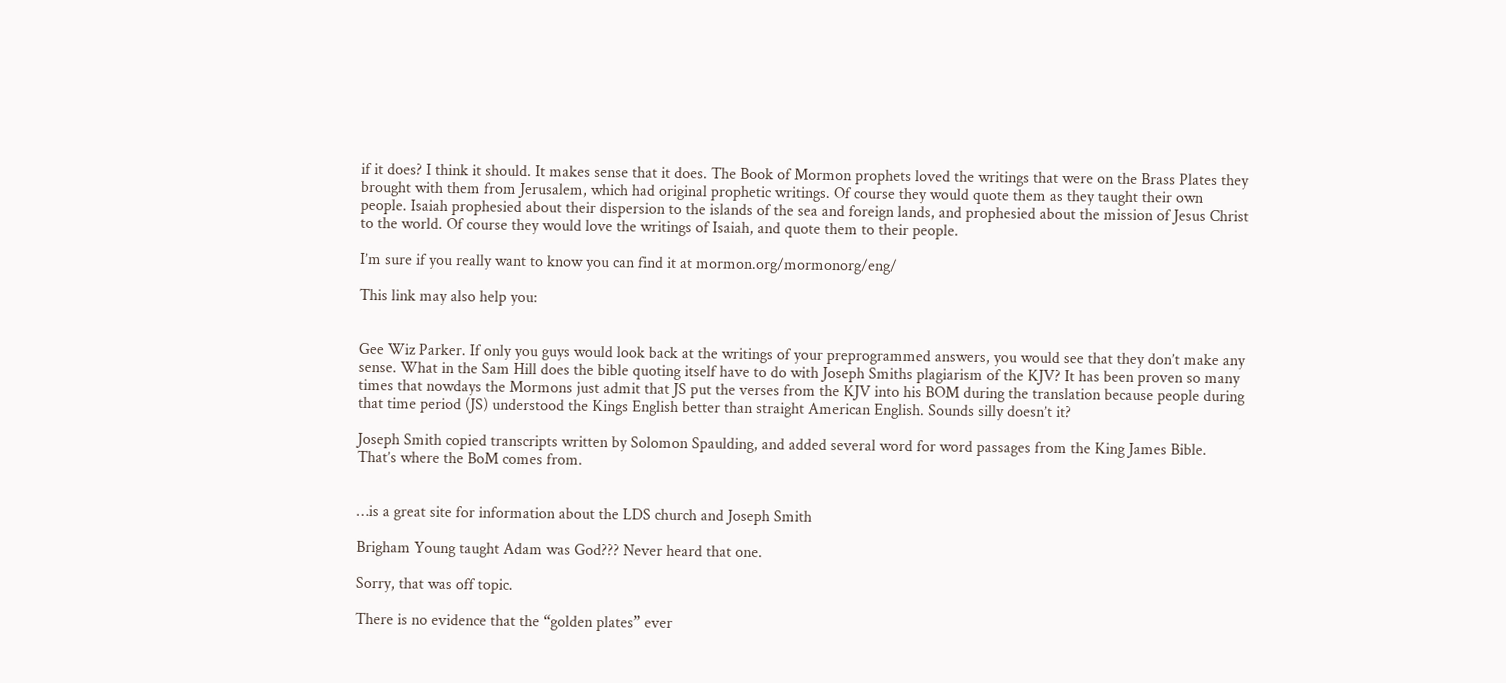if it does? I think it should. It makes sense that it does. The Book of Mormon prophets loved the writings that were on the Brass Plates they brought with them from Jerusalem, which had original prophetic writings. Of course they would quote them as they taught their own people. Isaiah prophesied about their dispersion to the islands of the sea and foreign lands, and prophesied about the mission of Jesus Christ to the world. Of course they would love the writings of Isaiah, and quote them to their people.

I’m sure if you really want to know you can find it at mormon.org/mormonorg/eng/

This link may also help you:


Gee Wiz Parker. If only you guys would look back at the writings of your preprogrammed answers, you would see that they don’t make any sense. What in the Sam Hill does the bible quoting itself have to do with Joseph Smiths plagiarism of the KJV? It has been proven so many times that nowdays the Mormons just admit that JS put the verses from the KJV into his BOM during the translation because people during that time period (JS) understood the Kings English better than straight American English. Sounds silly doesn’t it?

Joseph Smith copied transcripts written by Solomon Spaulding, and added several word for word passages from the King James Bible. That’s where the BoM comes from.


…is a great site for information about the LDS church and Joseph Smith

Brigham Young taught Adam was God??? Never heard that one.

Sorry, that was off topic.

There is no evidence that the “golden plates” ever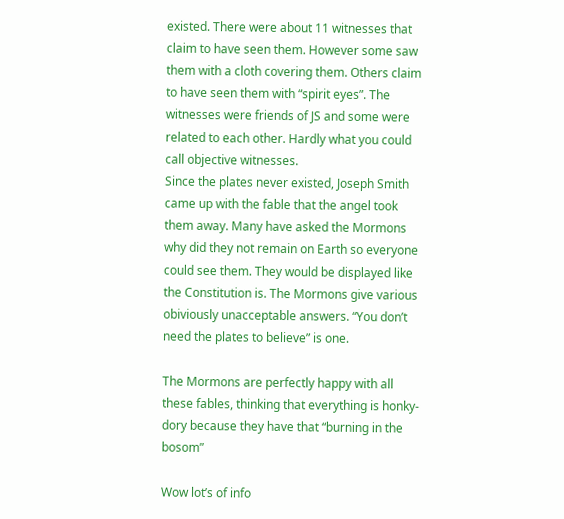existed. There were about 11 witnesses that claim to have seen them. However some saw them with a cloth covering them. Others claim to have seen them with “spirit eyes”. The witnesses were friends of JS and some were related to each other. Hardly what you could call objective witnesses.
Since the plates never existed, Joseph Smith came up with the fable that the angel took them away. Many have asked the Mormons why did they not remain on Earth so everyone could see them. They would be displayed like the Constitution is. The Mormons give various obiviously unacceptable answers. “You don’t need the plates to believe” is one.

The Mormons are perfectly happy with all these fables, thinking that everything is honky-dory because they have that “burning in the bosom”

Wow lot’s of info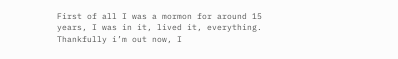First of all I was a mormon for around 15 years, I was in it, lived it, everything.
Thankfully i’m out now, I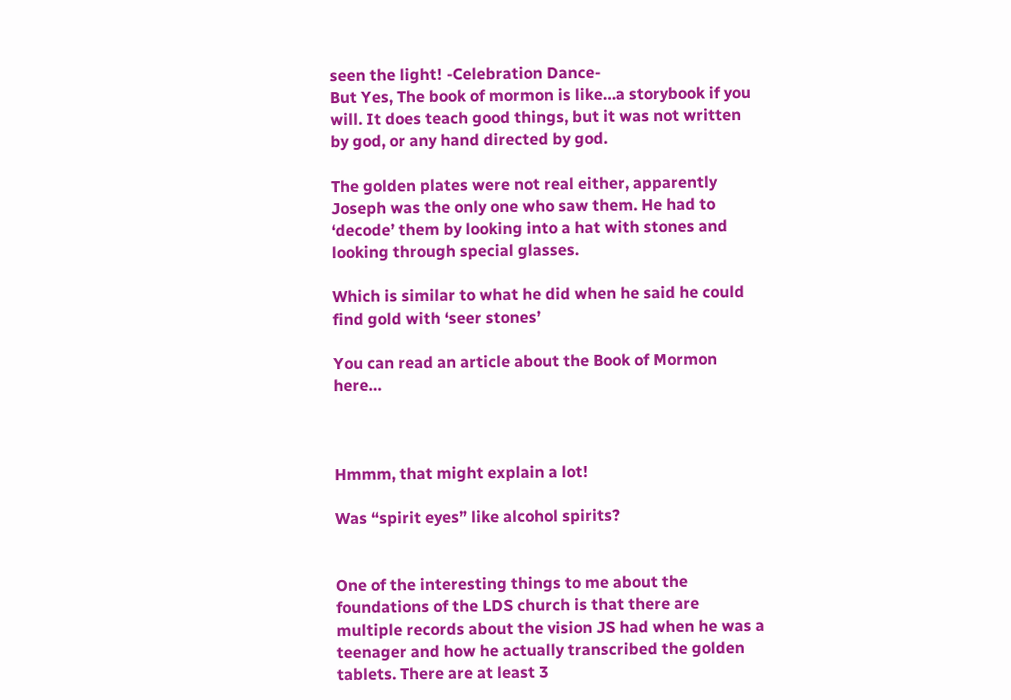seen the light! -Celebration Dance-
But Yes, The book of mormon is like…a storybook if you will. It does teach good things, but it was not written by god, or any hand directed by god.

The golden plates were not real either, apparently Joseph was the only one who saw them. He had to ‘decode’ them by looking into a hat with stones and looking through special glasses.

Which is similar to what he did when he said he could find gold with ‘seer stones’

You can read an article about the Book of Mormon here…



Hmmm, that might explain a lot!

Was “spirit eyes” like alcohol spirits?


One of the interesting things to me about the foundations of the LDS church is that there are multiple records about the vision JS had when he was a teenager and how he actually transcribed the golden tablets. There are at least 3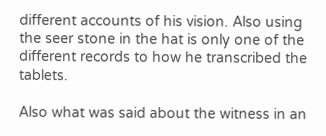different accounts of his vision. Also using the seer stone in the hat is only one of the different records to how he transcribed the tablets.

Also what was said about the witness in an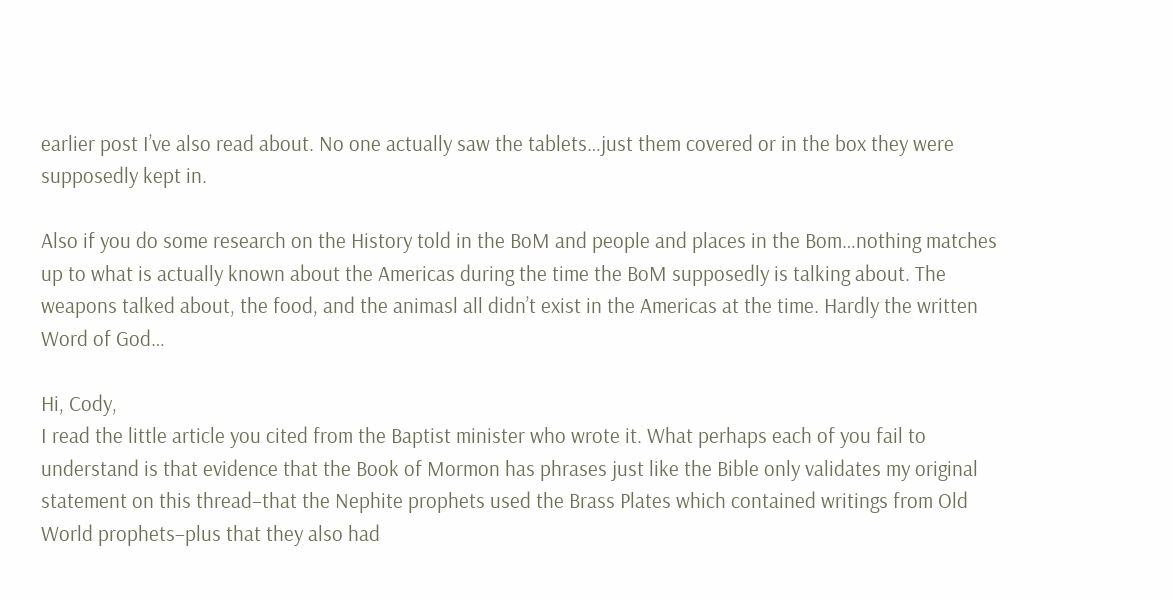earlier post I’ve also read about. No one actually saw the tablets…just them covered or in the box they were supposedly kept in.

Also if you do some research on the History told in the BoM and people and places in the Bom…nothing matches up to what is actually known about the Americas during the time the BoM supposedly is talking about. The weapons talked about, the food, and the animasl all didn’t exist in the Americas at the time. Hardly the written Word of God…

Hi, Cody,
I read the little article you cited from the Baptist minister who wrote it. What perhaps each of you fail to understand is that evidence that the Book of Mormon has phrases just like the Bible only validates my original statement on this thread–that the Nephite prophets used the Brass Plates which contained writings from Old World prophets–plus that they also had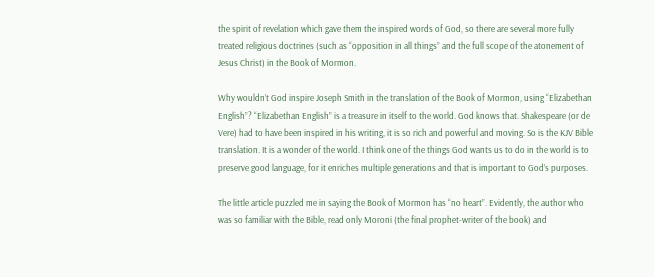the spirit of revelation which gave them the inspired words of God, so there are several more fully treated religious doctrines (such as “opposition in all things” and the full scope of the atonement of Jesus Christ) in the Book of Mormon.

Why wouldn’t God inspire Joseph Smith in the translation of the Book of Mormon, using “Elizabethan English”? “Elizabethan English” is a treasure in itself to the world. God knows that. Shakespeare (or de Vere) had to have been inspired in his writing, it is so rich and powerful and moving. So is the KJV Bible translation. It is a wonder of the world. I think one of the things God wants us to do in the world is to preserve good language, for it enriches multiple generations and that is important to God’s purposes.

The little article puzzled me in saying the Book of Mormon has “no heart”. Evidently, the author who was so familiar with the Bible, read only Moroni (the final prophet-writer of the book) and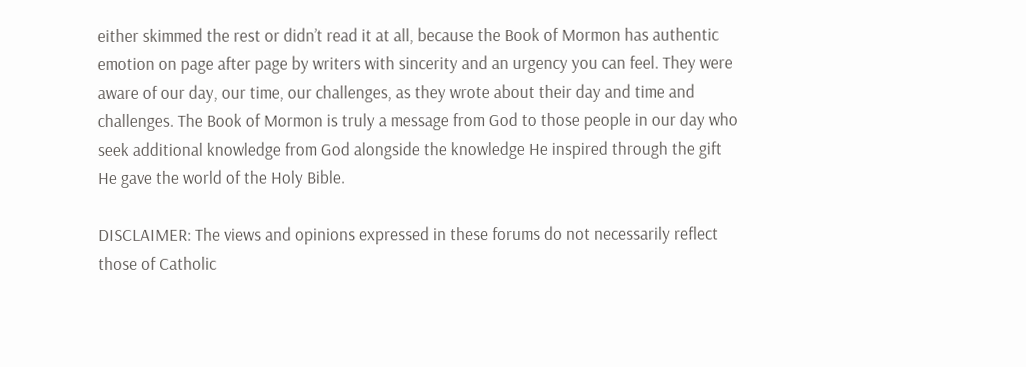either skimmed the rest or didn’t read it at all, because the Book of Mormon has authentic emotion on page after page by writers with sincerity and an urgency you can feel. They were aware of our day, our time, our challenges, as they wrote about their day and time and challenges. The Book of Mormon is truly a message from God to those people in our day who seek additional knowledge from God alongside the knowledge He inspired through the gift He gave the world of the Holy Bible.

DISCLAIMER: The views and opinions expressed in these forums do not necessarily reflect those of Catholic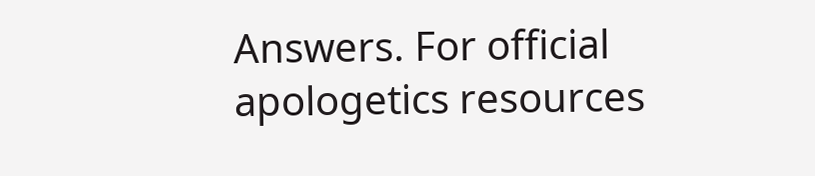Answers. For official apologetics resources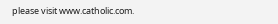please visit www.catholic.com.